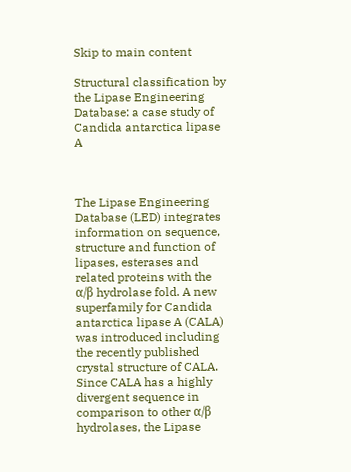Skip to main content

Structural classification by the Lipase Engineering Database: a case study of Candida antarctica lipase A



The Lipase Engineering Database (LED) integrates information on sequence, structure and function of lipases, esterases and related proteins with the α/β hydrolase fold. A new superfamily for Candida antarctica lipase A (CALA) was introduced including the recently published crystal structure of CALA. Since CALA has a highly divergent sequence in comparison to other α/β hydrolases, the Lipase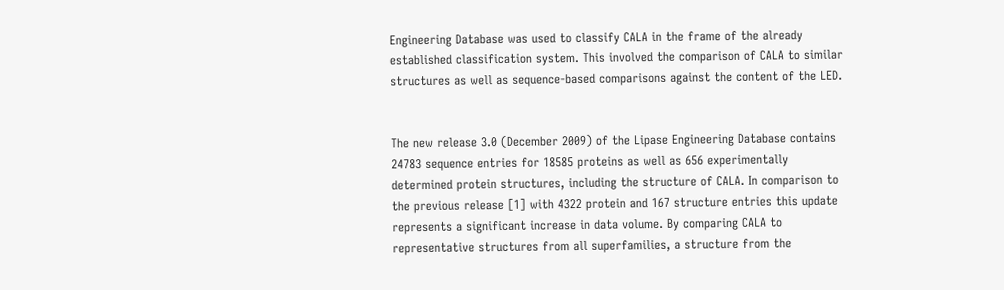Engineering Database was used to classify CALA in the frame of the already established classification system. This involved the comparison of CALA to similar structures as well as sequence-based comparisons against the content of the LED.


The new release 3.0 (December 2009) of the Lipase Engineering Database contains 24783 sequence entries for 18585 proteins as well as 656 experimentally determined protein structures, including the structure of CALA. In comparison to the previous release [1] with 4322 protein and 167 structure entries this update represents a significant increase in data volume. By comparing CALA to representative structures from all superfamilies, a structure from the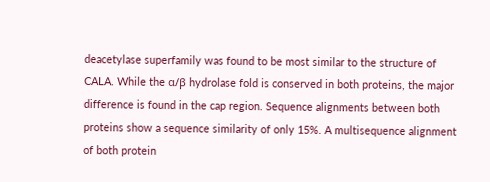deacetylase superfamily was found to be most similar to the structure of CALA. While the α/β hydrolase fold is conserved in both proteins, the major difference is found in the cap region. Sequence alignments between both proteins show a sequence similarity of only 15%. A multisequence alignment of both protein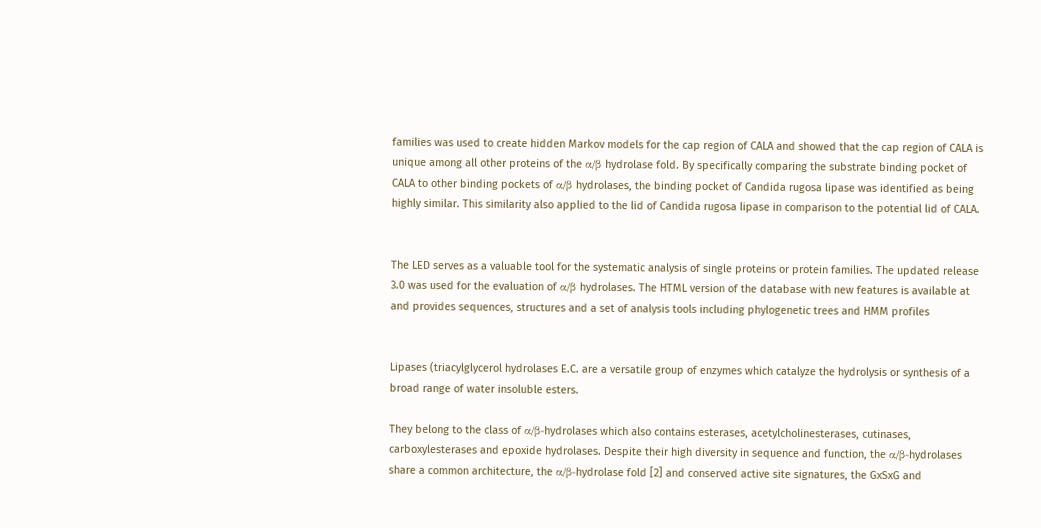families was used to create hidden Markov models for the cap region of CALA and showed that the cap region of CALA is unique among all other proteins of the α/β hydrolase fold. By specifically comparing the substrate binding pocket of CALA to other binding pockets of α/β hydrolases, the binding pocket of Candida rugosa lipase was identified as being highly similar. This similarity also applied to the lid of Candida rugosa lipase in comparison to the potential lid of CALA.


The LED serves as a valuable tool for the systematic analysis of single proteins or protein families. The updated release 3.0 was used for the evaluation of α/β hydrolases. The HTML version of the database with new features is available at and provides sequences, structures and a set of analysis tools including phylogenetic trees and HMM profiles


Lipases (triacylglycerol hydrolases E.C. are a versatile group of enzymes which catalyze the hydrolysis or synthesis of a broad range of water insoluble esters.

They belong to the class of α/β-hydrolases which also contains esterases, acetylcholinesterases, cutinases, carboxylesterases and epoxide hydrolases. Despite their high diversity in sequence and function, the α/β-hydrolases share a common architecture, the α/β-hydrolase fold [2] and conserved active site signatures, the GxSxG and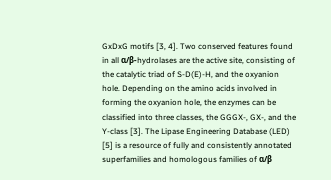GxDxG motifs [3, 4]. Two conserved features found in all α/β-hydrolases are the active site, consisting of the catalytic triad of S-D(E)-H, and the oxyanion hole. Depending on the amino acids involved in forming the oxyanion hole, the enzymes can be classified into three classes, the GGGX-, GX-, and the Y-class [3]. The Lipase Engineering Database (LED) [5] is a resource of fully and consistently annotated superfamilies and homologous families of α/β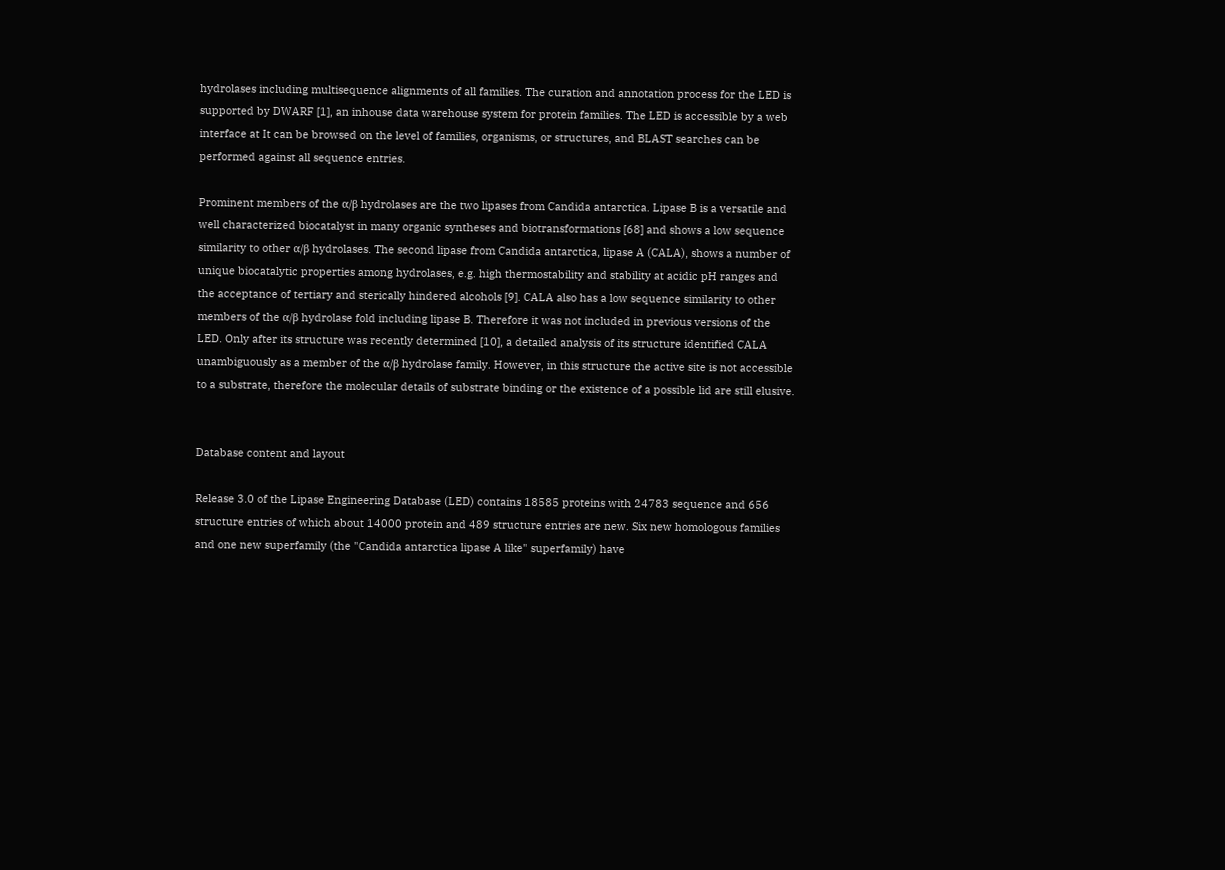hydrolases including multisequence alignments of all families. The curation and annotation process for the LED is supported by DWARF [1], an inhouse data warehouse system for protein families. The LED is accessible by a web interface at It can be browsed on the level of families, organisms, or structures, and BLAST searches can be performed against all sequence entries.

Prominent members of the α/β hydrolases are the two lipases from Candida antarctica. Lipase B is a versatile and well characterized biocatalyst in many organic syntheses and biotransformations [68] and shows a low sequence similarity to other α/β hydrolases. The second lipase from Candida antarctica, lipase A (CALA), shows a number of unique biocatalytic properties among hydrolases, e.g. high thermostability and stability at acidic pH ranges and the acceptance of tertiary and sterically hindered alcohols [9]. CALA also has a low sequence similarity to other members of the α/β hydrolase fold including lipase B. Therefore it was not included in previous versions of the LED. Only after its structure was recently determined [10], a detailed analysis of its structure identified CALA unambiguously as a member of the α/β hydrolase family. However, in this structure the active site is not accessible to a substrate, therefore the molecular details of substrate binding or the existence of a possible lid are still elusive.


Database content and layout

Release 3.0 of the Lipase Engineering Database (LED) contains 18585 proteins with 24783 sequence and 656 structure entries of which about 14000 protein and 489 structure entries are new. Six new homologous families and one new superfamily (the "Candida antarctica lipase A like" superfamily) have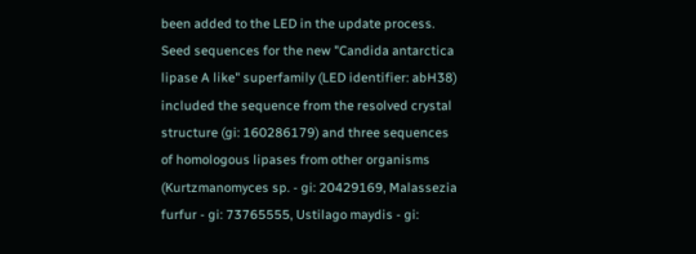been added to the LED in the update process. Seed sequences for the new "Candida antarctica lipase A like" superfamily (LED identifier: abH38) included the sequence from the resolved crystal structure (gi: 160286179) and three sequences of homologous lipases from other organisms (Kurtzmanomyces sp. - gi: 20429169, Malassezia furfur - gi: 73765555, Ustilago maydis - gi: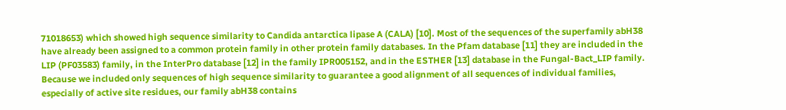71018653) which showed high sequence similarity to Candida antarctica lipase A (CALA) [10]. Most of the sequences of the superfamily abH38 have already been assigned to a common protein family in other protein family databases. In the Pfam database [11] they are included in the LIP (PF03583) family, in the InterPro database [12] in the family IPR005152, and in the ESTHER [13] database in the Fungal-Bact_LIP family. Because we included only sequences of high sequence similarity to guarantee a good alignment of all sequences of individual families, especially of active site residues, our family abH38 contains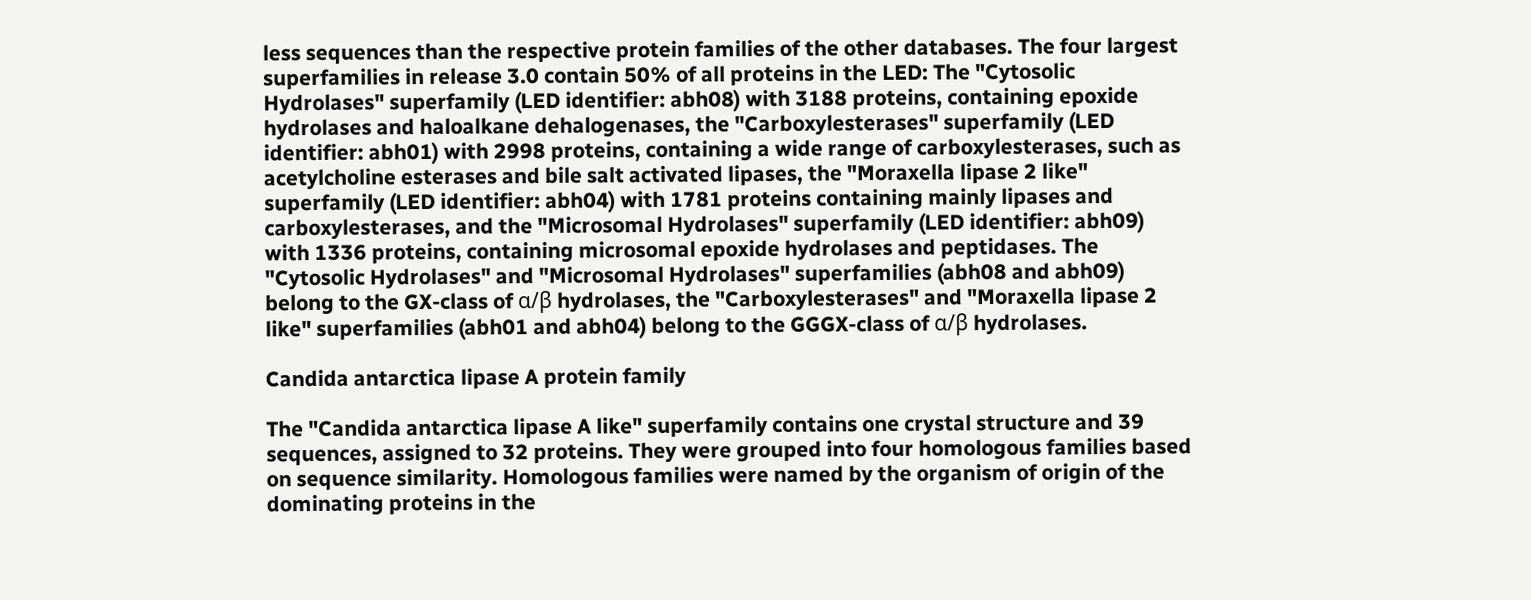less sequences than the respective protein families of the other databases. The four largest superfamilies in release 3.0 contain 50% of all proteins in the LED: The "Cytosolic Hydrolases" superfamily (LED identifier: abh08) with 3188 proteins, containing epoxide hydrolases and haloalkane dehalogenases, the "Carboxylesterases" superfamily (LED identifier: abh01) with 2998 proteins, containing a wide range of carboxylesterases, such as acetylcholine esterases and bile salt activated lipases, the "Moraxella lipase 2 like" superfamily (LED identifier: abh04) with 1781 proteins containing mainly lipases and carboxylesterases, and the "Microsomal Hydrolases" superfamily (LED identifier: abh09) with 1336 proteins, containing microsomal epoxide hydrolases and peptidases. The "Cytosolic Hydrolases" and "Microsomal Hydrolases" superfamilies (abh08 and abh09) belong to the GX-class of α/β hydrolases, the "Carboxylesterases" and "Moraxella lipase 2 like" superfamilies (abh01 and abh04) belong to the GGGX-class of α/β hydrolases.

Candida antarctica lipase A protein family

The "Candida antarctica lipase A like" superfamily contains one crystal structure and 39 sequences, assigned to 32 proteins. They were grouped into four homologous families based on sequence similarity. Homologous families were named by the organism of origin of the dominating proteins in the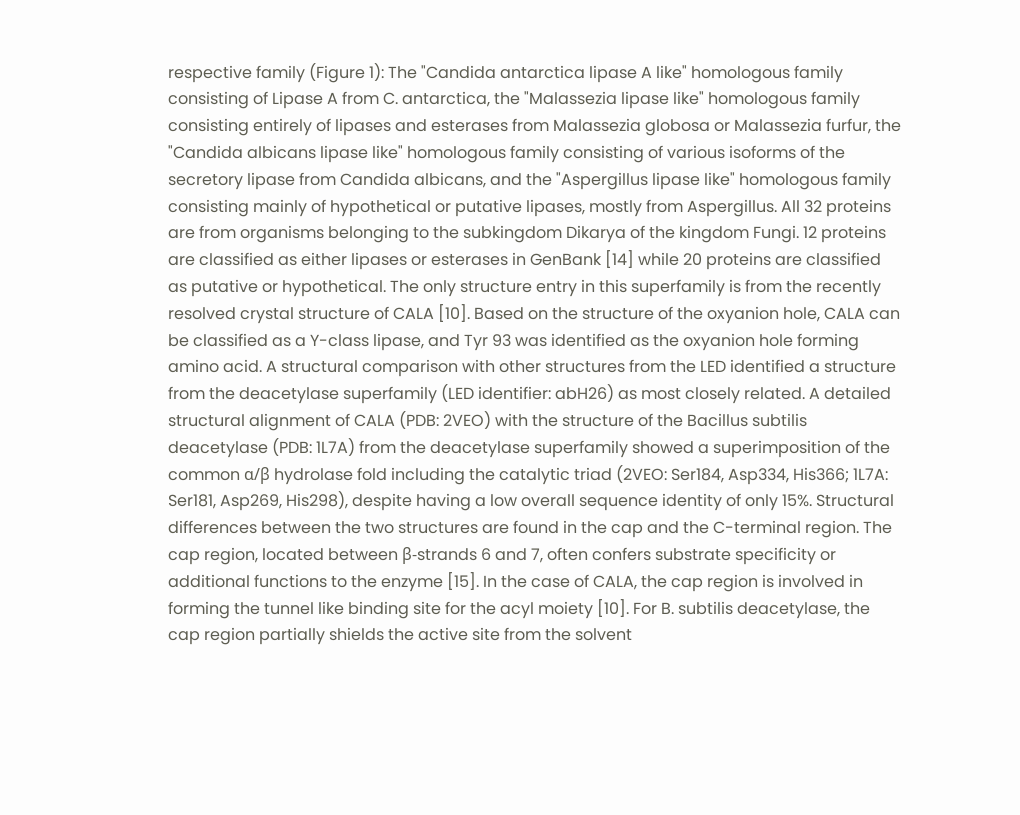respective family (Figure 1): The "Candida antarctica lipase A like" homologous family consisting of Lipase A from C. antarctica, the "Malassezia lipase like" homologous family consisting entirely of lipases and esterases from Malassezia globosa or Malassezia furfur, the "Candida albicans lipase like" homologous family consisting of various isoforms of the secretory lipase from Candida albicans, and the "Aspergillus lipase like" homologous family consisting mainly of hypothetical or putative lipases, mostly from Aspergillus. All 32 proteins are from organisms belonging to the subkingdom Dikarya of the kingdom Fungi. 12 proteins are classified as either lipases or esterases in GenBank [14] while 20 proteins are classified as putative or hypothetical. The only structure entry in this superfamily is from the recently resolved crystal structure of CALA [10]. Based on the structure of the oxyanion hole, CALA can be classified as a Y-class lipase, and Tyr 93 was identified as the oxyanion hole forming amino acid. A structural comparison with other structures from the LED identified a structure from the deacetylase superfamily (LED identifier: abH26) as most closely related. A detailed structural alignment of CALA (PDB: 2VEO) with the structure of the Bacillus subtilis deacetylase (PDB: 1L7A) from the deacetylase superfamily showed a superimposition of the common α/β hydrolase fold including the catalytic triad (2VEO: Ser184, Asp334, His366; 1L7A: Ser181, Asp269, His298), despite having a low overall sequence identity of only 15%. Structural differences between the two structures are found in the cap and the C-terminal region. The cap region, located between β-strands 6 and 7, often confers substrate specificity or additional functions to the enzyme [15]. In the case of CALA, the cap region is involved in forming the tunnel like binding site for the acyl moiety [10]. For B. subtilis deacetylase, the cap region partially shields the active site from the solvent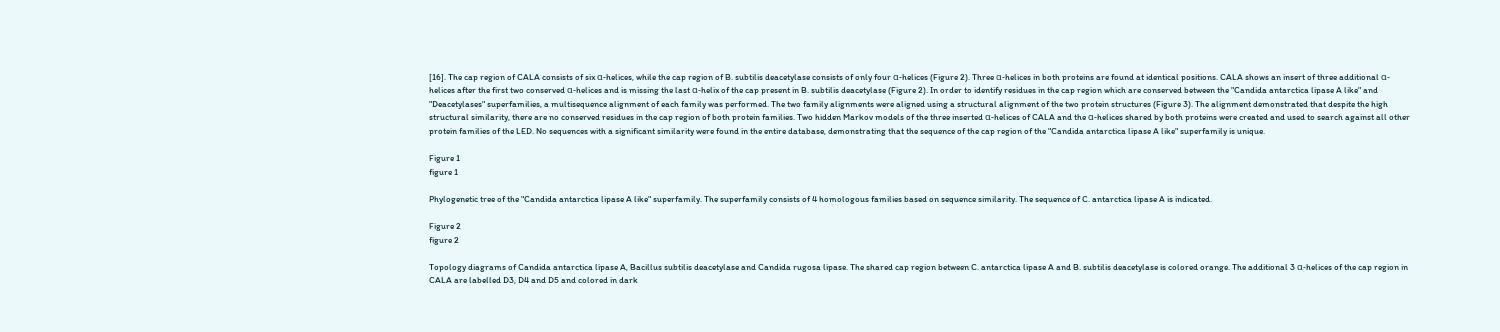[16]. The cap region of CALA consists of six α-helices, while the cap region of B. subtilis deacetylase consists of only four α-helices (Figure 2). Three α-helices in both proteins are found at identical positions. CALA shows an insert of three additional α-helices after the first two conserved α-helices and is missing the last α-helix of the cap present in B. subtilis deacetylase (Figure 2). In order to identify residues in the cap region which are conserved between the "Candida antarctica lipase A like" and "Deacetylases" superfamilies, a multisequence alignment of each family was performed. The two family alignments were aligned using a structural alignment of the two protein structures (Figure 3). The alignment demonstrated that despite the high structural similarity, there are no conserved residues in the cap region of both protein families. Two hidden Markov models of the three inserted α-helices of CALA and the α-helices shared by both proteins were created and used to search against all other protein families of the LED. No sequences with a significant similarity were found in the entire database, demonstrating that the sequence of the cap region of the "Candida antarctica lipase A like" superfamily is unique.

Figure 1
figure 1

Phylogenetic tree of the "Candida antarctica lipase A like" superfamily. The superfamily consists of 4 homologous families based on sequence similarity. The sequence of C. antarctica lipase A is indicated.

Figure 2
figure 2

Topology diagrams of Candida antarctica lipase A, Bacillus subtilis deacetylase and Candida rugosa lipase. The shared cap region between C. antarctica lipase A and B. subtilis deacetylase is colored orange. The additional 3 α-helices of the cap region in CALA are labelled D3, D4 and D5 and colored in dark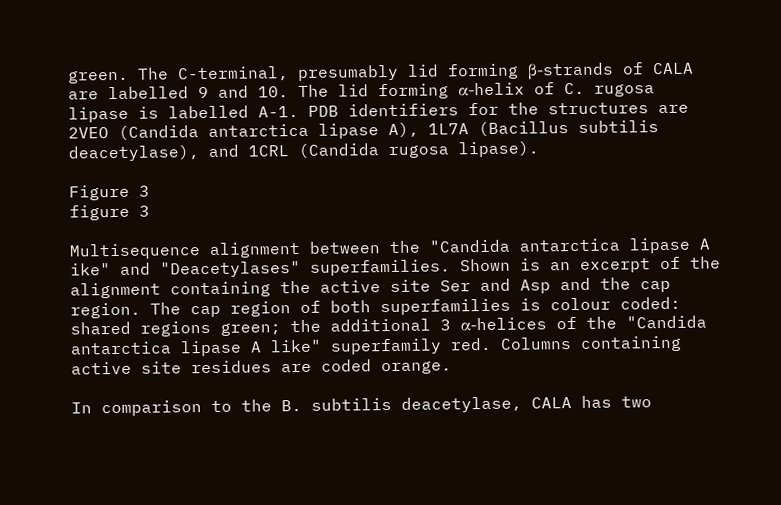green. The C-terminal, presumably lid forming β-strands of CALA are labelled 9 and 10. The lid forming α-helix of C. rugosa lipase is labelled A-1. PDB identifiers for the structures are 2VEO (Candida antarctica lipase A), 1L7A (Bacillus subtilis deacetylase), and 1CRL (Candida rugosa lipase).

Figure 3
figure 3

Multisequence alignment between the "Candida antarctica lipase A ike" and "Deacetylases" superfamilies. Shown is an excerpt of the alignment containing the active site Ser and Asp and the cap region. The cap region of both superfamilies is colour coded: shared regions green; the additional 3 α-helices of the "Candida antarctica lipase A like" superfamily red. Columns containing active site residues are coded orange.

In comparison to the B. subtilis deacetylase, CALA has two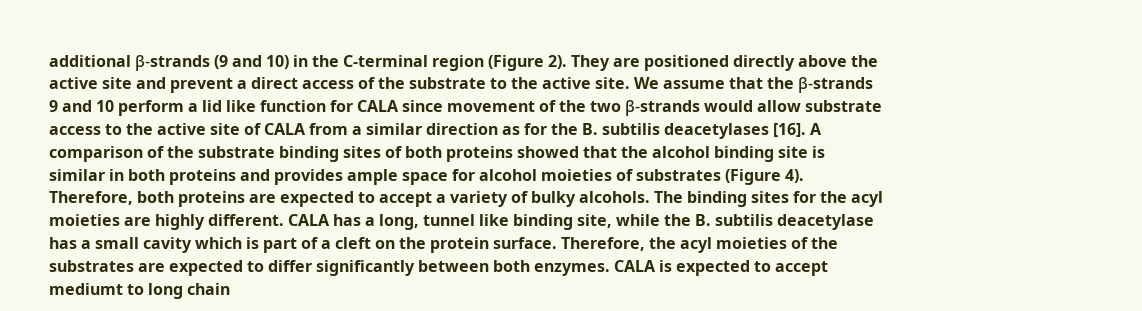additional β-strands (9 and 10) in the C-terminal region (Figure 2). They are positioned directly above the active site and prevent a direct access of the substrate to the active site. We assume that the β-strands 9 and 10 perform a lid like function for CALA since movement of the two β-strands would allow substrate access to the active site of CALA from a similar direction as for the B. subtilis deacetylases [16]. A comparison of the substrate binding sites of both proteins showed that the alcohol binding site is similar in both proteins and provides ample space for alcohol moieties of substrates (Figure 4). Therefore, both proteins are expected to accept a variety of bulky alcohols. The binding sites for the acyl moieties are highly different. CALA has a long, tunnel like binding site, while the B. subtilis deacetylase has a small cavity which is part of a cleft on the protein surface. Therefore, the acyl moieties of the substrates are expected to differ significantly between both enzymes. CALA is expected to accept mediumt to long chain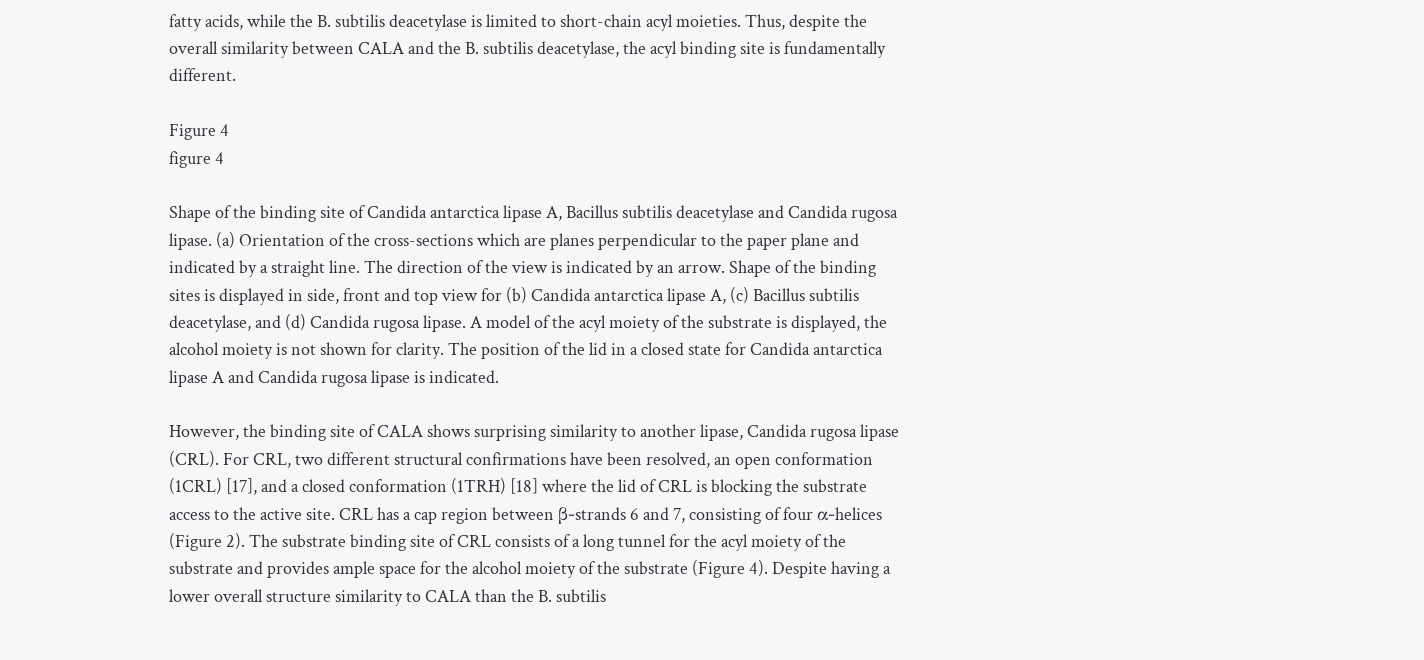fatty acids, while the B. subtilis deacetylase is limited to short-chain acyl moieties. Thus, despite the overall similarity between CALA and the B. subtilis deacetylase, the acyl binding site is fundamentally different.

Figure 4
figure 4

Shape of the binding site of Candida antarctica lipase A, Bacillus subtilis deacetylase and Candida rugosa lipase. (a) Orientation of the cross-sections which are planes perpendicular to the paper plane and indicated by a straight line. The direction of the view is indicated by an arrow. Shape of the binding sites is displayed in side, front and top view for (b) Candida antarctica lipase A, (c) Bacillus subtilis deacetylase, and (d) Candida rugosa lipase. A model of the acyl moiety of the substrate is displayed, the alcohol moiety is not shown for clarity. The position of the lid in a closed state for Candida antarctica lipase A and Candida rugosa lipase is indicated.

However, the binding site of CALA shows surprising similarity to another lipase, Candida rugosa lipase (CRL). For CRL, two different structural confirmations have been resolved, an open conformation (1CRL) [17], and a closed conformation (1TRH) [18] where the lid of CRL is blocking the substrate access to the active site. CRL has a cap region between β-strands 6 and 7, consisting of four α-helices (Figure 2). The substrate binding site of CRL consists of a long tunnel for the acyl moiety of the substrate and provides ample space for the alcohol moiety of the substrate (Figure 4). Despite having a lower overall structure similarity to CALA than the B. subtilis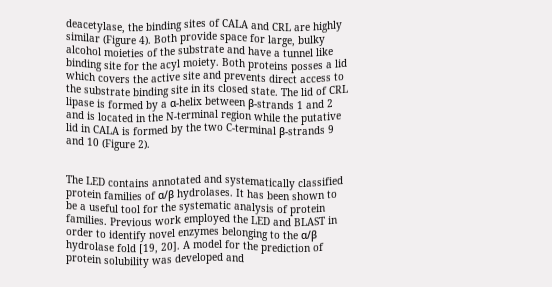deacetylase, the binding sites of CALA and CRL are highly similar (Figure 4). Both provide space for large, bulky alcohol moieties of the substrate and have a tunnel like binding site for the acyl moiety. Both proteins posses a lid which covers the active site and prevents direct access to the substrate binding site in its closed state. The lid of CRL lipase is formed by a α-helix between β-strands 1 and 2 and is located in the N-terminal region while the putative lid in CALA is formed by the two C-terminal β-strands 9 and 10 (Figure 2).


The LED contains annotated and systematically classified protein families of α/β hydrolases. It has been shown to be a useful tool for the systematic analysis of protein families. Previous work employed the LED and BLAST in order to identify novel enzymes belonging to the α/β hydrolase fold [19, 20]. A model for the prediction of protein solubility was developed and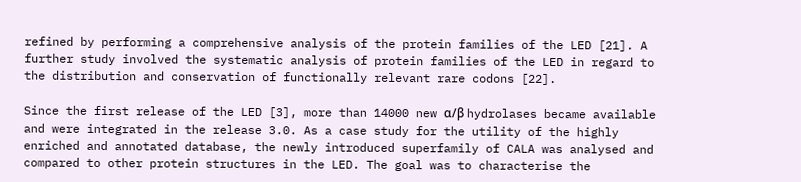refined by performing a comprehensive analysis of the protein families of the LED [21]. A further study involved the systematic analysis of protein families of the LED in regard to the distribution and conservation of functionally relevant rare codons [22].

Since the first release of the LED [3], more than 14000 new α/β hydrolases became available and were integrated in the release 3.0. As a case study for the utility of the highly enriched and annotated database, the newly introduced superfamily of CALA was analysed and compared to other protein structures in the LED. The goal was to characterise the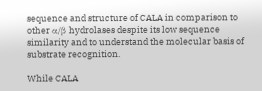sequence and structure of CALA in comparison to other α/β hydrolases despite its low sequence similarity and to understand the molecular basis of substrate recognition.

While CALA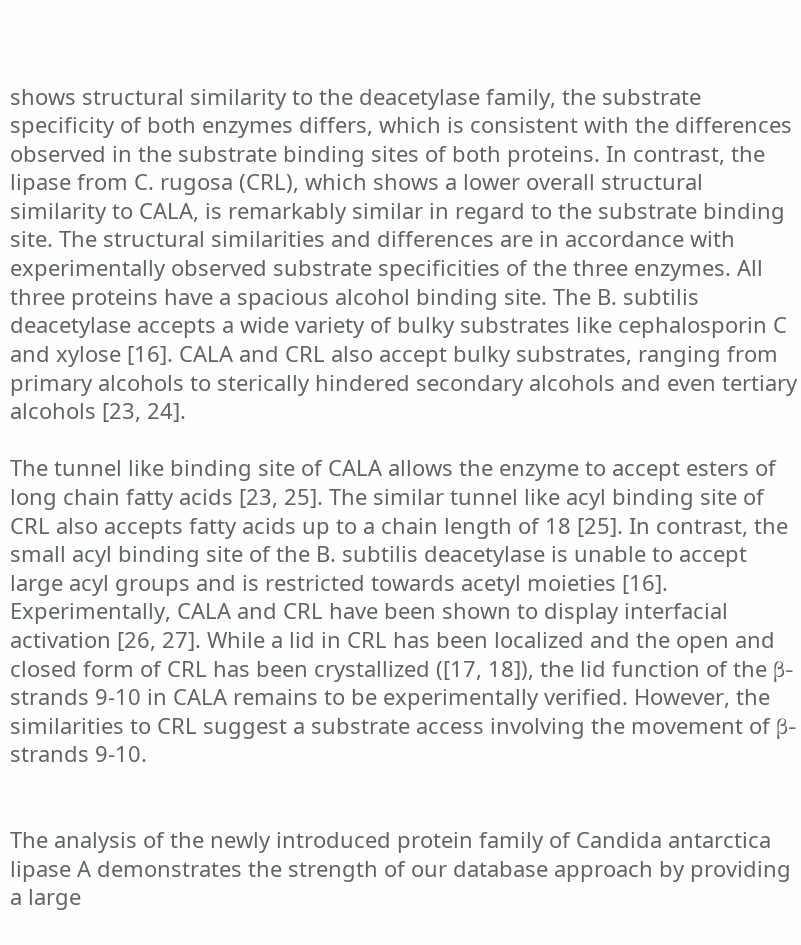shows structural similarity to the deacetylase family, the substrate specificity of both enzymes differs, which is consistent with the differences observed in the substrate binding sites of both proteins. In contrast, the lipase from C. rugosa (CRL), which shows a lower overall structural similarity to CALA, is remarkably similar in regard to the substrate binding site. The structural similarities and differences are in accordance with experimentally observed substrate specificities of the three enzymes. All three proteins have a spacious alcohol binding site. The B. subtilis deacetylase accepts a wide variety of bulky substrates like cephalosporin C and xylose [16]. CALA and CRL also accept bulky substrates, ranging from primary alcohols to sterically hindered secondary alcohols and even tertiary alcohols [23, 24].

The tunnel like binding site of CALA allows the enzyme to accept esters of long chain fatty acids [23, 25]. The similar tunnel like acyl binding site of CRL also accepts fatty acids up to a chain length of 18 [25]. In contrast, the small acyl binding site of the B. subtilis deacetylase is unable to accept large acyl groups and is restricted towards acetyl moieties [16]. Experimentally, CALA and CRL have been shown to display interfacial activation [26, 27]. While a lid in CRL has been localized and the open and closed form of CRL has been crystallized ([17, 18]), the lid function of the β-strands 9-10 in CALA remains to be experimentally verified. However, the similarities to CRL suggest a substrate access involving the movement of β-strands 9-10.


The analysis of the newly introduced protein family of Candida antarctica lipase A demonstrates the strength of our database approach by providing a large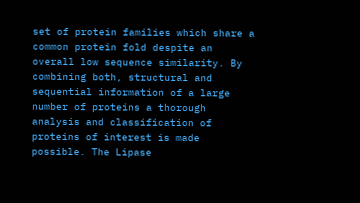set of protein families which share a common protein fold despite an overall low sequence similarity. By combining both, structural and sequential information of a large number of proteins a thorough analysis and classification of proteins of interest is made possible. The Lipase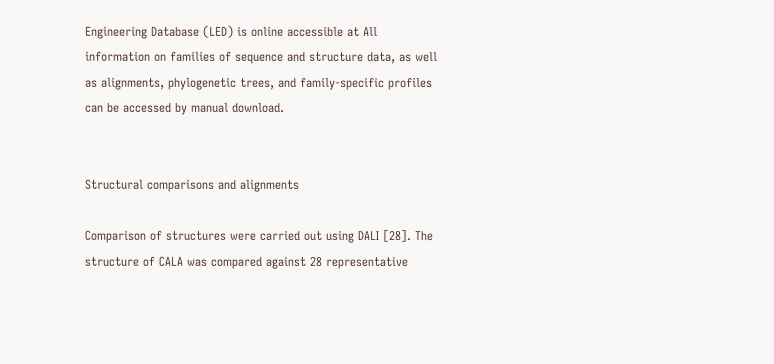Engineering Database (LED) is online accessible at All information on families of sequence and structure data, as well as alignments, phylogenetic trees, and family-specific profiles can be accessed by manual download.


Structural comparisons and alignments

Comparison of structures were carried out using DALI [28]. The structure of CALA was compared against 28 representative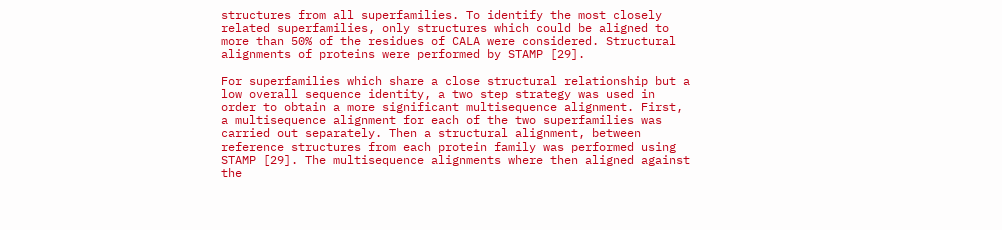structures from all superfamilies. To identify the most closely related superfamilies, only structures which could be aligned to more than 50% of the residues of CALA were considered. Structural alignments of proteins were performed by STAMP [29].

For superfamilies which share a close structural relationship but a low overall sequence identity, a two step strategy was used in order to obtain a more significant multisequence alignment. First, a multisequence alignment for each of the two superfamilies was carried out separately. Then a structural alignment, between reference structures from each protein family was performed using STAMP [29]. The multisequence alignments where then aligned against the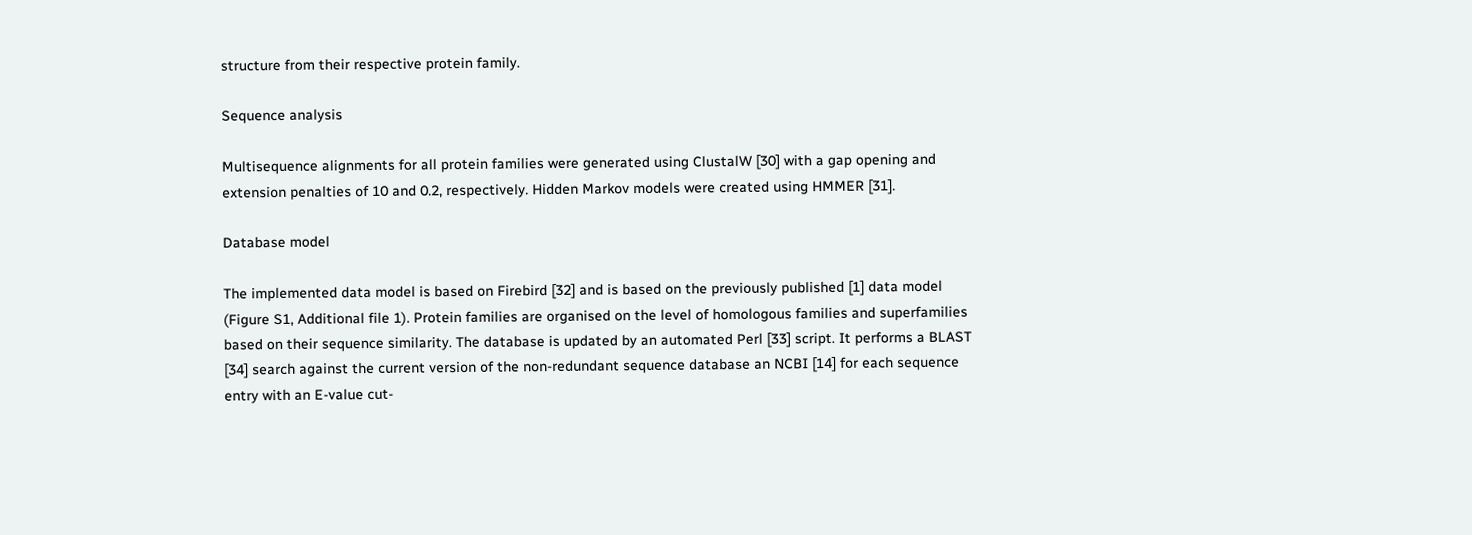structure from their respective protein family.

Sequence analysis

Multisequence alignments for all protein families were generated using ClustalW [30] with a gap opening and extension penalties of 10 and 0.2, respectively. Hidden Markov models were created using HMMER [31].

Database model

The implemented data model is based on Firebird [32] and is based on the previously published [1] data model (Figure S1, Additional file 1). Protein families are organised on the level of homologous families and superfamilies based on their sequence similarity. The database is updated by an automated Perl [33] script. It performs a BLAST [34] search against the current version of the non-redundant sequence database an NCBI [14] for each sequence entry with an E-value cut-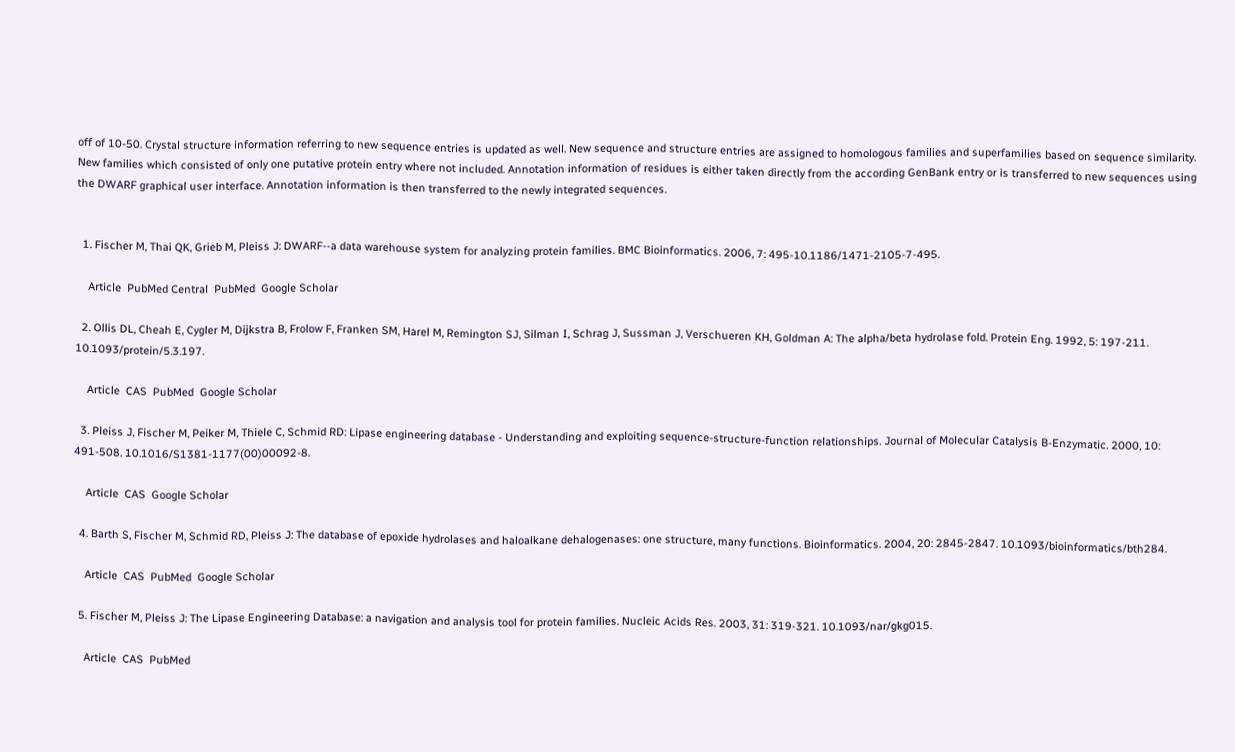off of 10-50. Crystal structure information referring to new sequence entries is updated as well. New sequence and structure entries are assigned to homologous families and superfamilies based on sequence similarity. New families which consisted of only one putative protein entry where not included. Annotation information of residues is either taken directly from the according GenBank entry or is transferred to new sequences using the DWARF graphical user interface. Annotation information is then transferred to the newly integrated sequences.


  1. Fischer M, Thai QK, Grieb M, Pleiss J: DWARF--a data warehouse system for analyzing protein families. BMC Bioinformatics. 2006, 7: 495-10.1186/1471-2105-7-495.

    Article  PubMed Central  PubMed  Google Scholar

  2. Ollis DL, Cheah E, Cygler M, Dijkstra B, Frolow F, Franken SM, Harel M, Remington SJ, Silman I, Schrag J, Sussman J, Verschueren KH, Goldman A: The alpha/beta hydrolase fold. Protein Eng. 1992, 5: 197-211. 10.1093/protein/5.3.197.

    Article  CAS  PubMed  Google Scholar

  3. Pleiss J, Fischer M, Peiker M, Thiele C, Schmid RD: Lipase engineering database - Understanding and exploiting sequence-structure-function relationships. Journal of Molecular Catalysis B-Enzymatic. 2000, 10: 491-508. 10.1016/S1381-1177(00)00092-8.

    Article  CAS  Google Scholar

  4. Barth S, Fischer M, Schmid RD, Pleiss J: The database of epoxide hydrolases and haloalkane dehalogenases: one structure, many functions. Bioinformatics. 2004, 20: 2845-2847. 10.1093/bioinformatics/bth284.

    Article  CAS  PubMed  Google Scholar

  5. Fischer M, Pleiss J: The Lipase Engineering Database: a navigation and analysis tool for protein families. Nucleic Acids Res. 2003, 31: 319-321. 10.1093/nar/gkg015.

    Article  CAS  PubMed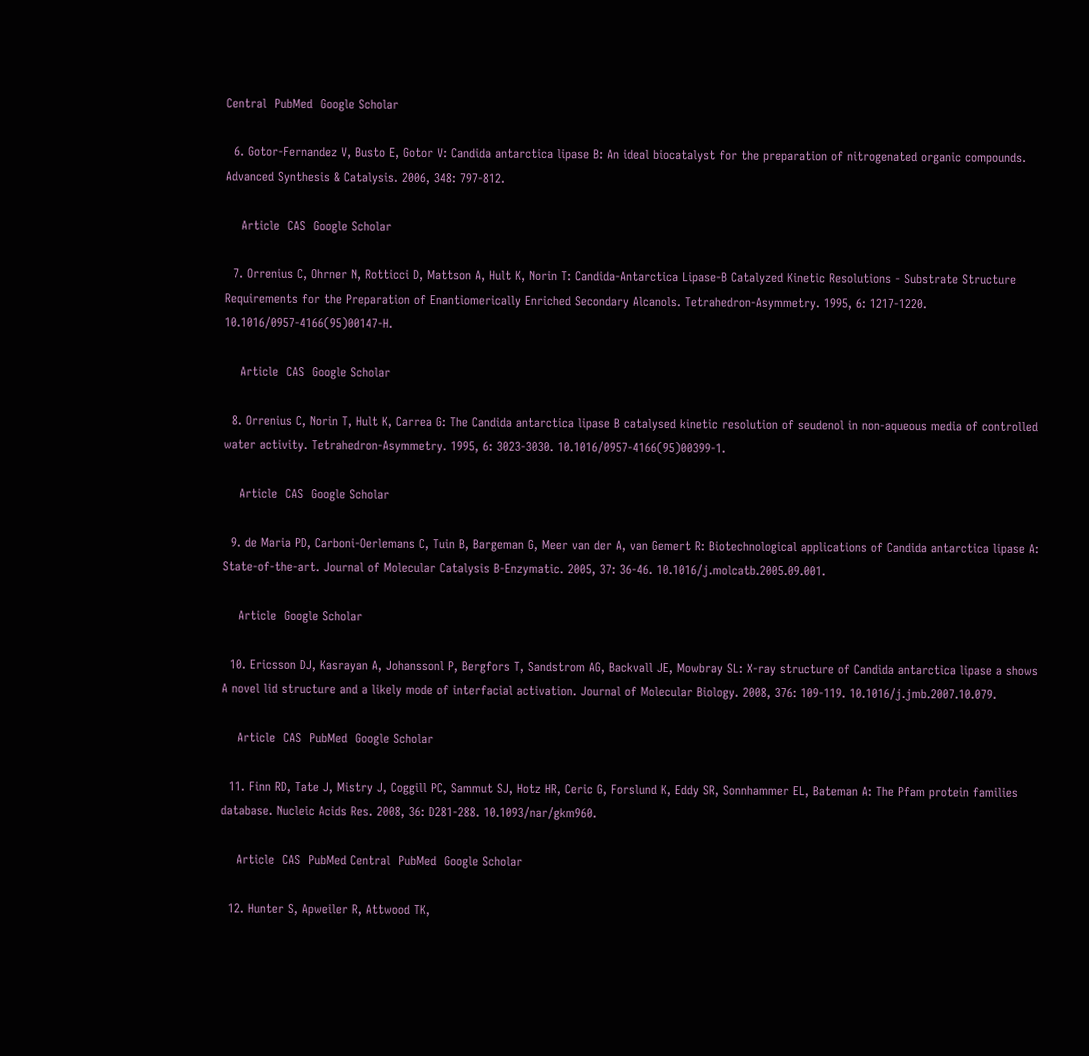Central  PubMed  Google Scholar

  6. Gotor-Fernandez V, Busto E, Gotor V: Candida antarctica lipase B: An ideal biocatalyst for the preparation of nitrogenated organic compounds. Advanced Synthesis & Catalysis. 2006, 348: 797-812.

    Article  CAS  Google Scholar

  7. Orrenius C, Ohrner N, Rotticci D, Mattson A, Hult K, Norin T: Candida-Antarctica Lipase-B Catalyzed Kinetic Resolutions - Substrate Structure Requirements for the Preparation of Enantiomerically Enriched Secondary Alcanols. Tetrahedron-Asymmetry. 1995, 6: 1217-1220. 10.1016/0957-4166(95)00147-H.

    Article  CAS  Google Scholar

  8. Orrenius C, Norin T, Hult K, Carrea G: The Candida antarctica lipase B catalysed kinetic resolution of seudenol in non-aqueous media of controlled water activity. Tetrahedron-Asymmetry. 1995, 6: 3023-3030. 10.1016/0957-4166(95)00399-1.

    Article  CAS  Google Scholar

  9. de Maria PD, Carboni-Oerlemans C, Tuin B, Bargeman G, Meer van der A, van Gemert R: Biotechnological applications of Candida antarctica lipase A: State-of-the-art. Journal of Molecular Catalysis B-Enzymatic. 2005, 37: 36-46. 10.1016/j.molcatb.2005.09.001.

    Article  Google Scholar

  10. Ericsson DJ, Kasrayan A, Johanssonl P, Bergfors T, Sandstrom AG, Backvall JE, Mowbray SL: X-ray structure of Candida antarctica lipase a shows A novel lid structure and a likely mode of interfacial activation. Journal of Molecular Biology. 2008, 376: 109-119. 10.1016/j.jmb.2007.10.079.

    Article  CAS  PubMed  Google Scholar

  11. Finn RD, Tate J, Mistry J, Coggill PC, Sammut SJ, Hotz HR, Ceric G, Forslund K, Eddy SR, Sonnhammer EL, Bateman A: The Pfam protein families database. Nucleic Acids Res. 2008, 36: D281-288. 10.1093/nar/gkm960.

    Article  CAS  PubMed Central  PubMed  Google Scholar

  12. Hunter S, Apweiler R, Attwood TK,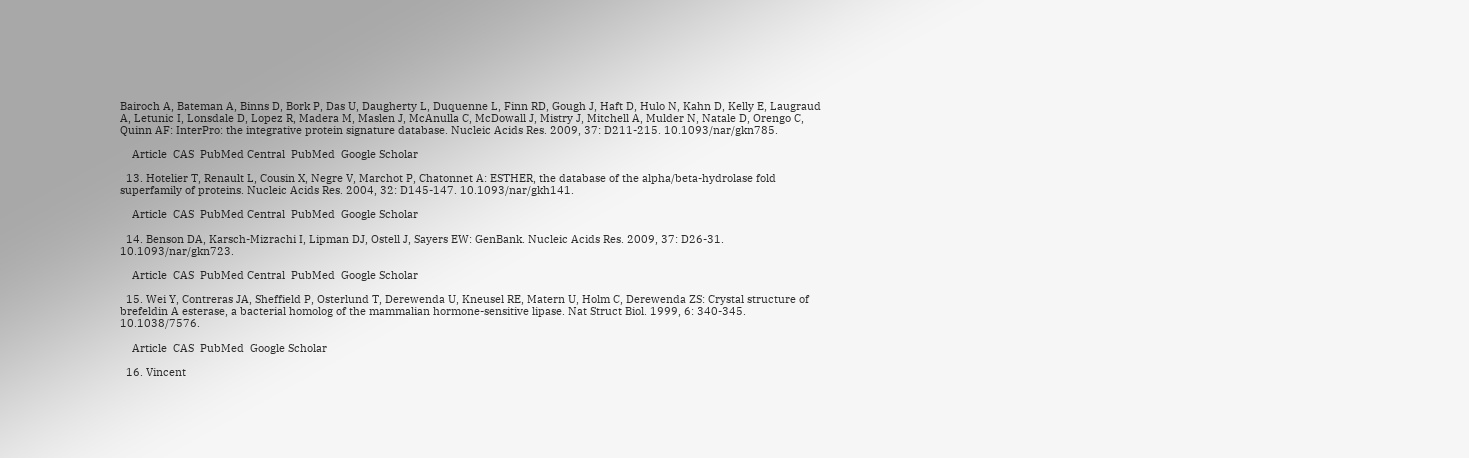Bairoch A, Bateman A, Binns D, Bork P, Das U, Daugherty L, Duquenne L, Finn RD, Gough J, Haft D, Hulo N, Kahn D, Kelly E, Laugraud A, Letunic I, Lonsdale D, Lopez R, Madera M, Maslen J, McAnulla C, McDowall J, Mistry J, Mitchell A, Mulder N, Natale D, Orengo C, Quinn AF: InterPro: the integrative protein signature database. Nucleic Acids Res. 2009, 37: D211-215. 10.1093/nar/gkn785.

    Article  CAS  PubMed Central  PubMed  Google Scholar

  13. Hotelier T, Renault L, Cousin X, Negre V, Marchot P, Chatonnet A: ESTHER, the database of the alpha/beta-hydrolase fold superfamily of proteins. Nucleic Acids Res. 2004, 32: D145-147. 10.1093/nar/gkh141.

    Article  CAS  PubMed Central  PubMed  Google Scholar

  14. Benson DA, Karsch-Mizrachi I, Lipman DJ, Ostell J, Sayers EW: GenBank. Nucleic Acids Res. 2009, 37: D26-31. 10.1093/nar/gkn723.

    Article  CAS  PubMed Central  PubMed  Google Scholar

  15. Wei Y, Contreras JA, Sheffield P, Osterlund T, Derewenda U, Kneusel RE, Matern U, Holm C, Derewenda ZS: Crystal structure of brefeldin A esterase, a bacterial homolog of the mammalian hormone-sensitive lipase. Nat Struct Biol. 1999, 6: 340-345. 10.1038/7576.

    Article  CAS  PubMed  Google Scholar

  16. Vincent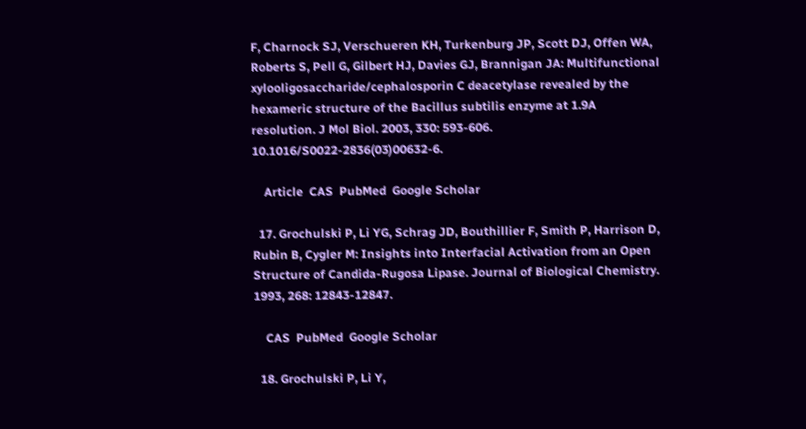F, Charnock SJ, Verschueren KH, Turkenburg JP, Scott DJ, Offen WA, Roberts S, Pell G, Gilbert HJ, Davies GJ, Brannigan JA: Multifunctional xylooligosaccharide/cephalosporin C deacetylase revealed by the hexameric structure of the Bacillus subtilis enzyme at 1.9A resolution. J Mol Biol. 2003, 330: 593-606. 10.1016/S0022-2836(03)00632-6.

    Article  CAS  PubMed  Google Scholar

  17. Grochulski P, Li YG, Schrag JD, Bouthillier F, Smith P, Harrison D, Rubin B, Cygler M: Insights into Interfacial Activation from an Open Structure of Candida-Rugosa Lipase. Journal of Biological Chemistry. 1993, 268: 12843-12847.

    CAS  PubMed  Google Scholar

  18. Grochulski P, Li Y,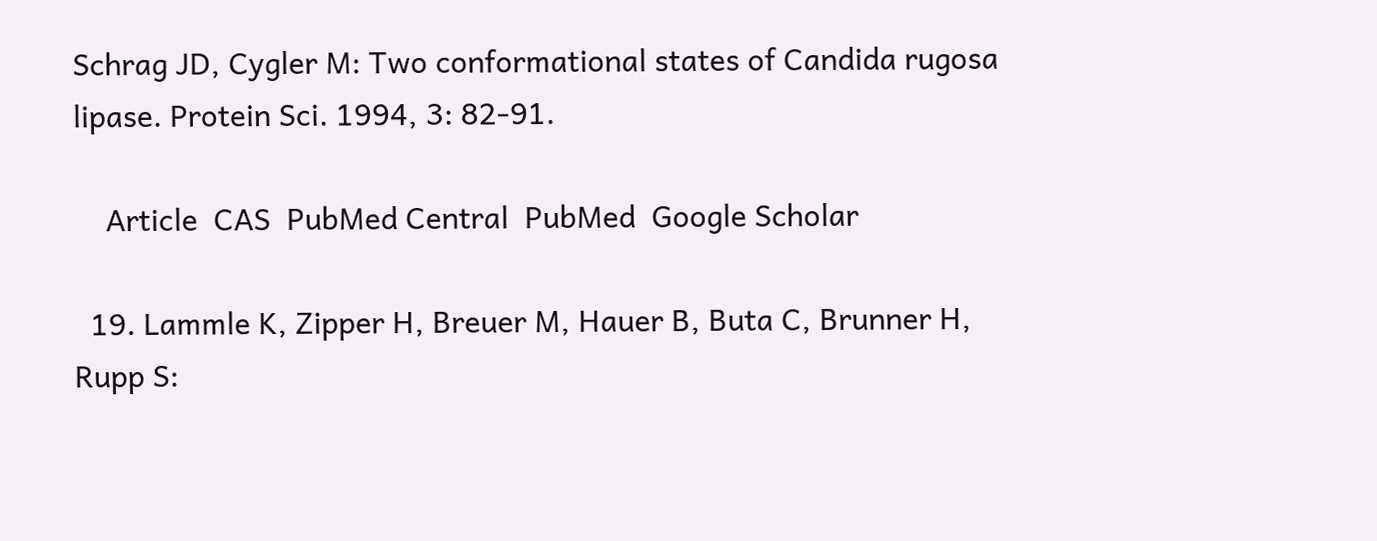Schrag JD, Cygler M: Two conformational states of Candida rugosa lipase. Protein Sci. 1994, 3: 82-91.

    Article  CAS  PubMed Central  PubMed  Google Scholar

  19. Lammle K, Zipper H, Breuer M, Hauer B, Buta C, Brunner H, Rupp S: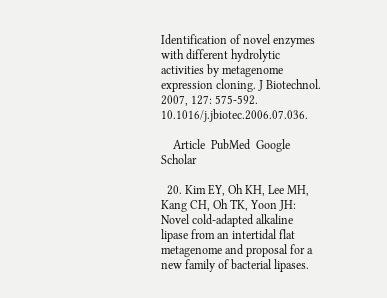Identification of novel enzymes with different hydrolytic activities by metagenome expression cloning. J Biotechnol. 2007, 127: 575-592. 10.1016/j.jbiotec.2006.07.036.

    Article  PubMed  Google Scholar

  20. Kim EY, Oh KH, Lee MH, Kang CH, Oh TK, Yoon JH: Novel cold-adapted alkaline lipase from an intertidal flat metagenome and proposal for a new family of bacterial lipases.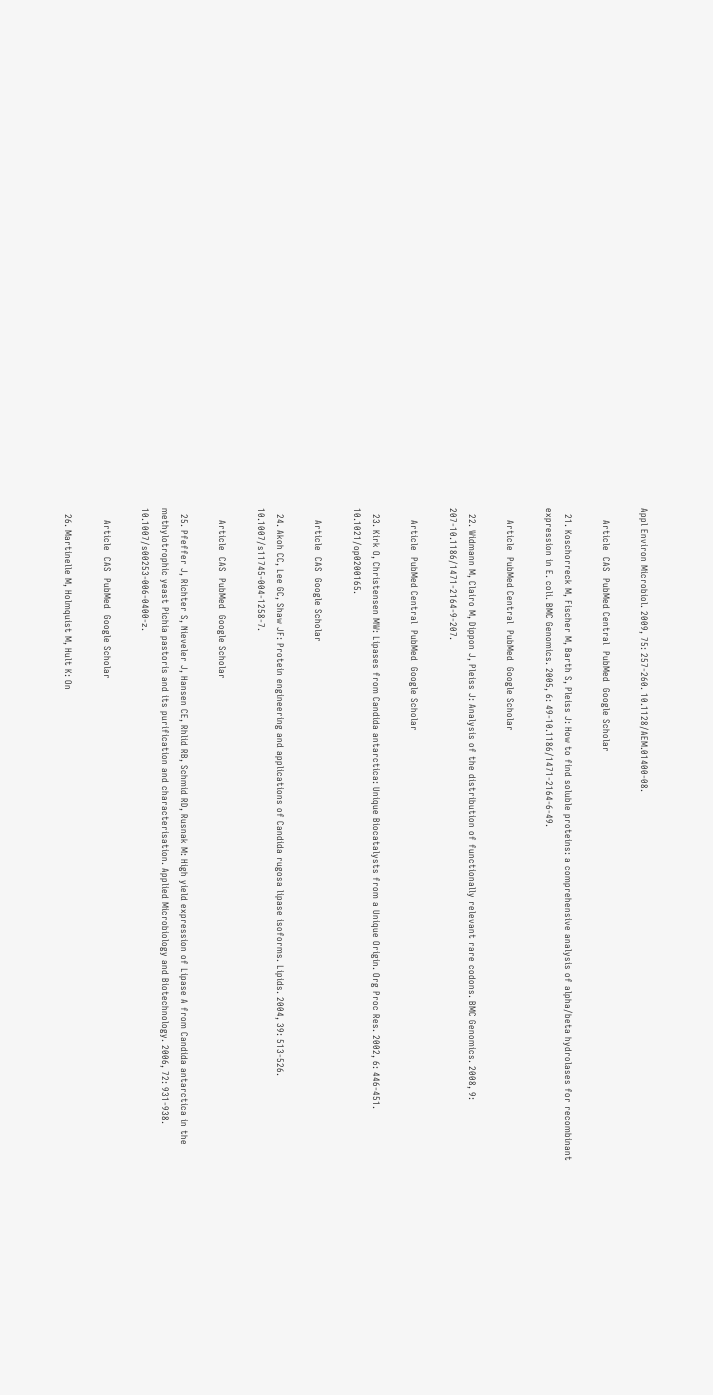Appl Environ Microbiol. 2009, 75: 257-260. 10.1128/AEM.01400-08.

    Article  CAS  PubMed Central  PubMed  Google Scholar

  21. Koschorreck M, Fischer M, Barth S, Pleiss J: How to find soluble proteins: a comprehensive analysis of alpha/beta hydrolases for recombinant expression in E. coli. BMC Genomics. 2005, 6: 49-10.1186/1471-2164-6-49.

    Article  PubMed Central  PubMed  Google Scholar

  22. Widmann M, Clairo M, Dippon J, Pleiss J: Analysis of the distribution of functionally relevant rare codons. BMC Genomics. 2008, 9: 207-10.1186/1471-2164-9-207.

    Article  PubMed Central  PubMed  Google Scholar

  23. Kirk O, Christensen MW: Lipases from Candida antarctica: Unique Biocatalysts from a Unique Origin. Org Proc Res. 2002, 6: 446-451. 10.1021/op0200165.

    Article  CAS  Google Scholar

  24. Akoh CC, Lee GC, Shaw JF: Protein engineering and applications of Candida rugosa lipase isoforms. Lipids. 2004, 39: 513-526. 10.1007/s11745-004-1258-7.

    Article  CAS  PubMed  Google Scholar

  25. Pfeffer J, Richter S, Nieveler J, Hansen CE, Rhlid RB, Schmid RD, Rusnak M: High yield expression of Lipase A from Candida antarctica in the methylotrophic yeast Pichia pastoris and its purification and characterisation. Applied Microbiology and Biotechnology. 2006, 72: 931-938. 10.1007/s00253-006-0400-z.

    Article  CAS  PubMed  Google Scholar

  26. Martinelle M, Holmquist M, Hult K: On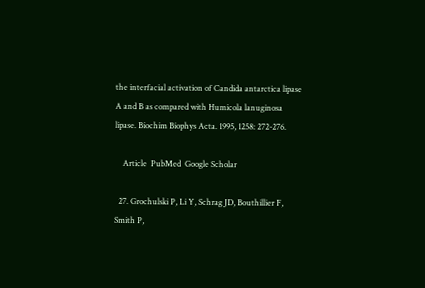the interfacial activation of Candida antarctica lipase A and B as compared with Humicola lanuginosa lipase. Biochim Biophys Acta. 1995, 1258: 272-276.

    Article  PubMed  Google Scholar

  27. Grochulski P, Li Y, Schrag JD, Bouthillier F, Smith P,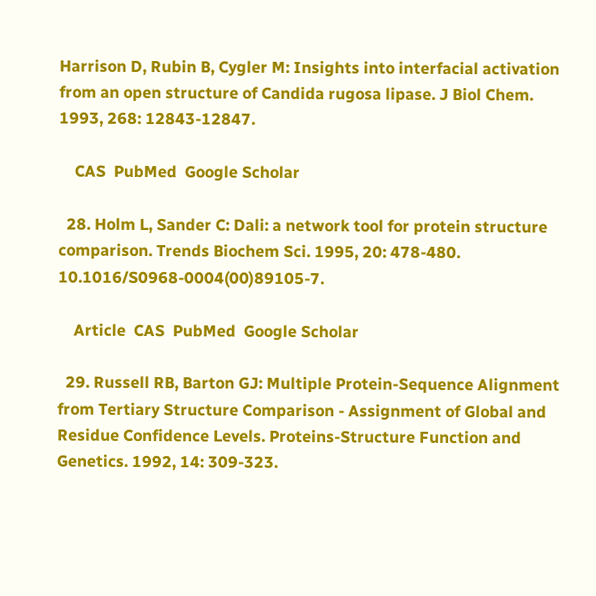Harrison D, Rubin B, Cygler M: Insights into interfacial activation from an open structure of Candida rugosa lipase. J Biol Chem. 1993, 268: 12843-12847.

    CAS  PubMed  Google Scholar

  28. Holm L, Sander C: Dali: a network tool for protein structure comparison. Trends Biochem Sci. 1995, 20: 478-480. 10.1016/S0968-0004(00)89105-7.

    Article  CAS  PubMed  Google Scholar

  29. Russell RB, Barton GJ: Multiple Protein-Sequence Alignment from Tertiary Structure Comparison - Assignment of Global and Residue Confidence Levels. Proteins-Structure Function and Genetics. 1992, 14: 309-323.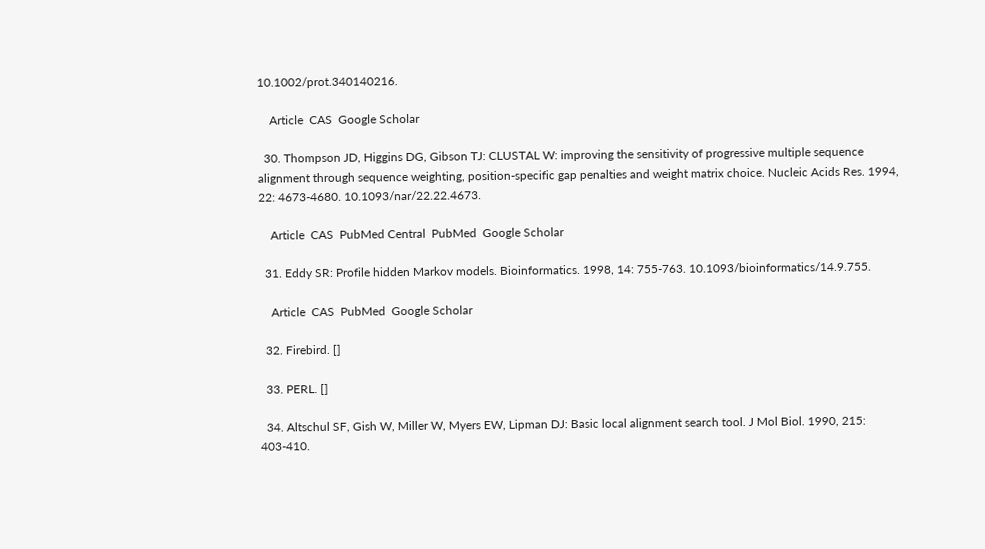10.1002/prot.340140216.

    Article  CAS  Google Scholar

  30. Thompson JD, Higgins DG, Gibson TJ: CLUSTAL W: improving the sensitivity of progressive multiple sequence alignment through sequence weighting, position-specific gap penalties and weight matrix choice. Nucleic Acids Res. 1994, 22: 4673-4680. 10.1093/nar/22.22.4673.

    Article  CAS  PubMed Central  PubMed  Google Scholar

  31. Eddy SR: Profile hidden Markov models. Bioinformatics. 1998, 14: 755-763. 10.1093/bioinformatics/14.9.755.

    Article  CAS  PubMed  Google Scholar

  32. Firebird. []

  33. PERL. []

  34. Altschul SF, Gish W, Miller W, Myers EW, Lipman DJ: Basic local alignment search tool. J Mol Biol. 1990, 215: 403-410.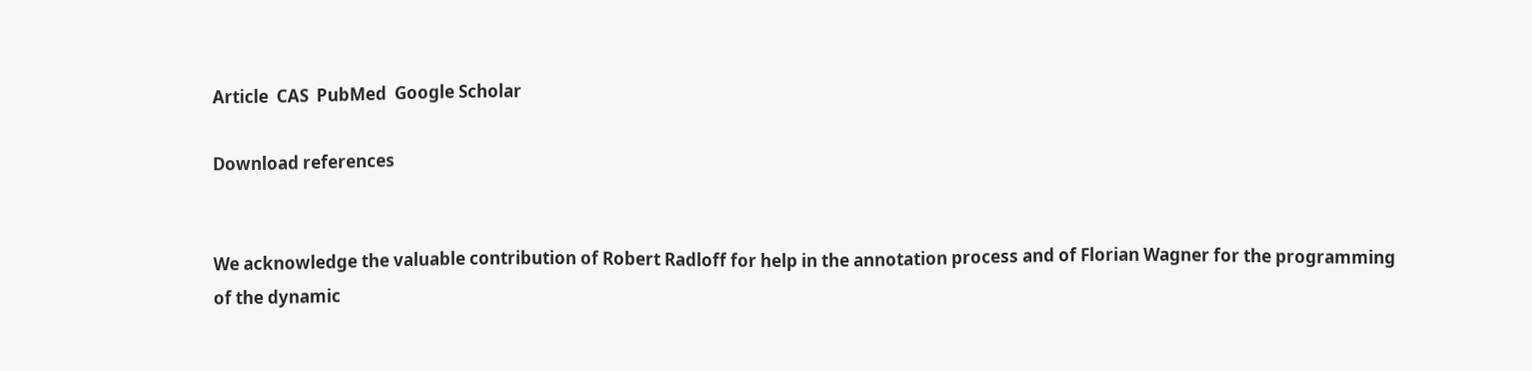Article  CAS  PubMed  Google Scholar

Download references


We acknowledge the valuable contribution of Robert Radloff for help in the annotation process and of Florian Wagner for the programming of the dynamic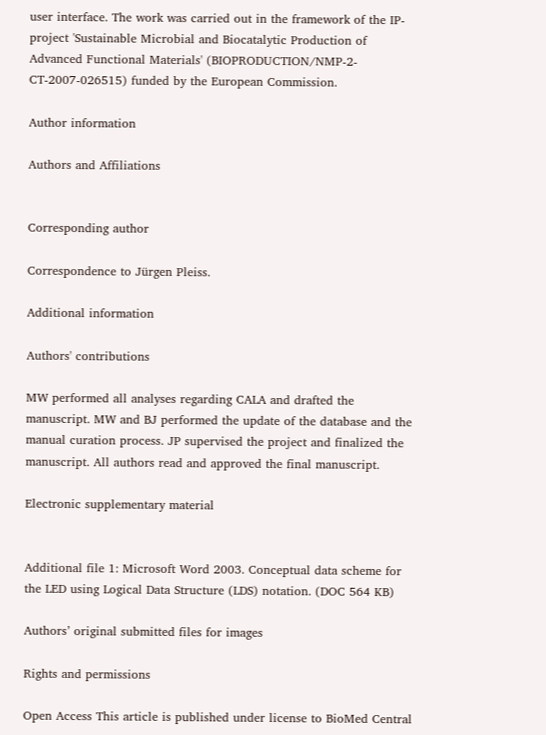user interface. The work was carried out in the framework of the IP-project 'Sustainable Microbial and Biocatalytic Production of Advanced Functional Materials' (BIOPRODUCTION/NMP-2-CT-2007-026515) funded by the European Commission.

Author information

Authors and Affiliations


Corresponding author

Correspondence to Jürgen Pleiss.

Additional information

Authors' contributions

MW performed all analyses regarding CALA and drafted the manuscript. MW and BJ performed the update of the database and the manual curation process. JP supervised the project and finalized the manuscript. All authors read and approved the final manuscript.

Electronic supplementary material


Additional file 1: Microsoft Word 2003. Conceptual data scheme for the LED using Logical Data Structure (LDS) notation. (DOC 564 KB)

Authors’ original submitted files for images

Rights and permissions

Open Access This article is published under license to BioMed Central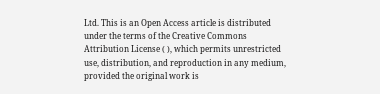Ltd. This is an Open Access article is distributed under the terms of the Creative Commons Attribution License ( ), which permits unrestricted use, distribution, and reproduction in any medium, provided the original work is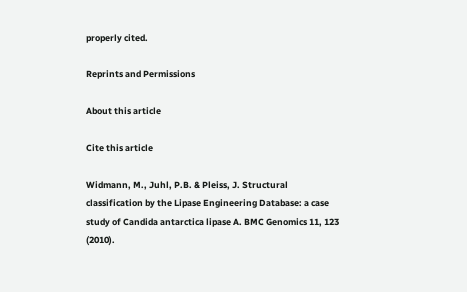properly cited.

Reprints and Permissions

About this article

Cite this article

Widmann, M., Juhl, P.B. & Pleiss, J. Structural classification by the Lipase Engineering Database: a case study of Candida antarctica lipase A. BMC Genomics 11, 123 (2010).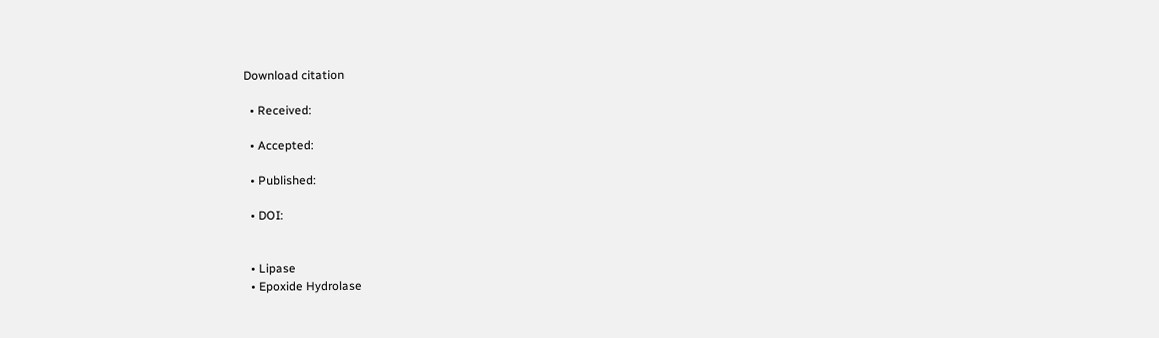Download citation

  • Received:

  • Accepted:

  • Published:

  • DOI:


  • Lipase
  • Epoxide Hydrolase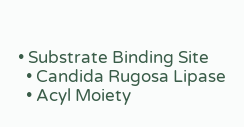• Substrate Binding Site
  • Candida Rugosa Lipase
  • Acyl Moiety